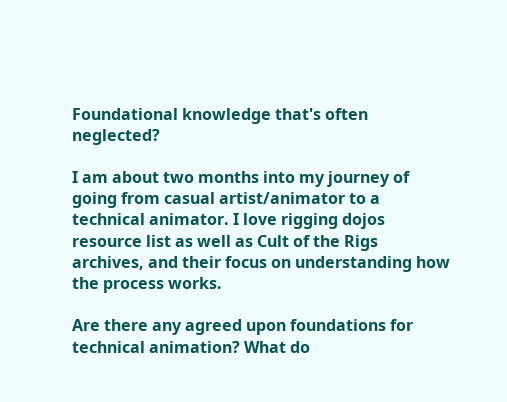Foundational knowledge that's often neglected?

I am about two months into my journey of going from casual artist/animator to a technical animator. I love rigging dojos resource list as well as Cult of the Rigs archives, and their focus on understanding how the process works.

Are there any agreed upon foundations for technical animation? What do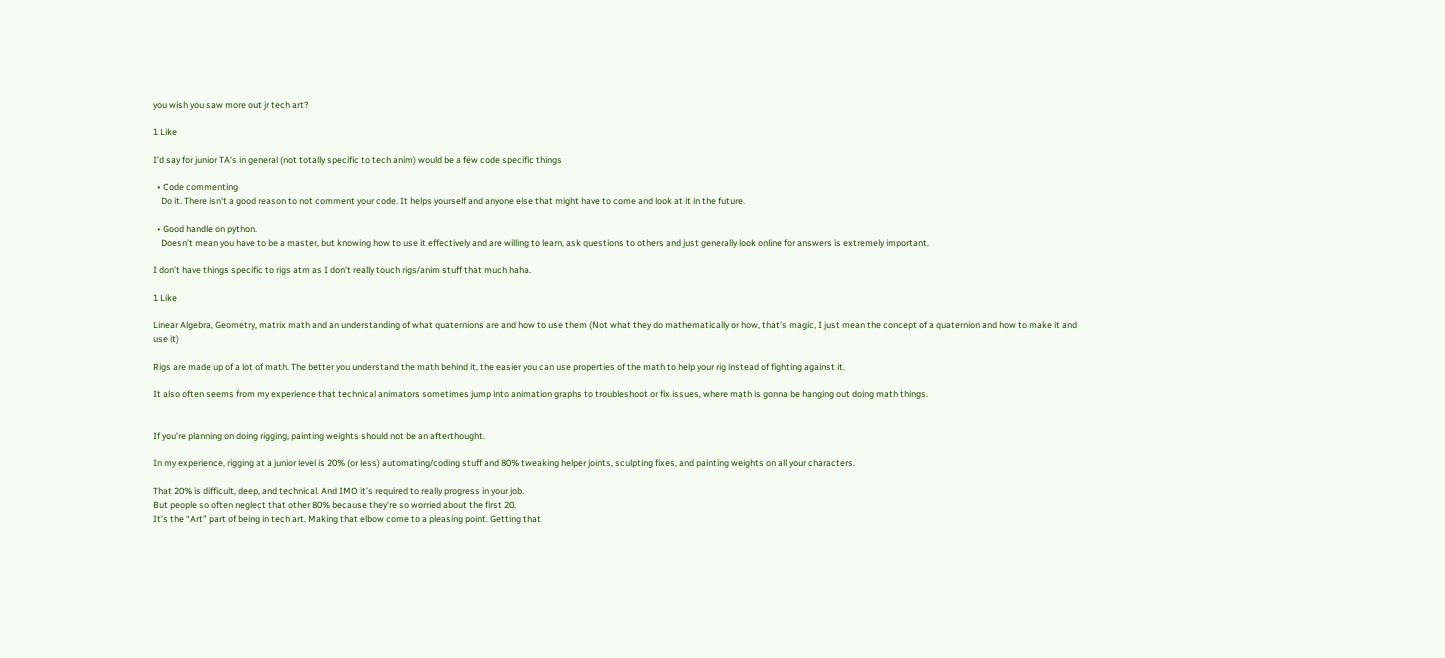you wish you saw more out jr tech art?

1 Like

I’d say for junior TA’s in general (not totally specific to tech anim) would be a few code specific things

  • Code commenting
    Do it. There isn’t a good reason to not comment your code. It helps yourself and anyone else that might have to come and look at it in the future.

  • Good handle on python.
    Doesn’t mean you have to be a master, but knowing how to use it effectively and are willing to learn, ask questions to others and just generally look online for answers is extremely important.

I don’t have things specific to rigs atm as I don’t really touch rigs/anim stuff that much haha.

1 Like

Linear Algebra, Geometry, matrix math and an understanding of what quaternions are and how to use them (Not what they do mathematically or how, that’s magic, I just mean the concept of a quaternion and how to make it and use it)

Rigs are made up of a lot of math. The better you understand the math behind it, the easier you can use properties of the math to help your rig instead of fighting against it.

It also often seems from my experience that technical animators sometimes jump into animation graphs to troubleshoot or fix issues, where math is gonna be hanging out doing math things.


If you’re planning on doing rigging, painting weights should not be an afterthought.

In my experience, rigging at a junior level is 20% (or less) automating/coding stuff and 80% tweaking helper joints, sculpting fixes, and painting weights on all your characters.

That 20% is difficult, deep, and technical. And IMO it’s required to really progress in your job.
But people so often neglect that other 80% because they’re so worried about the first 20.
It’s the “Art” part of being in tech art. Making that elbow come to a pleasing point. Getting that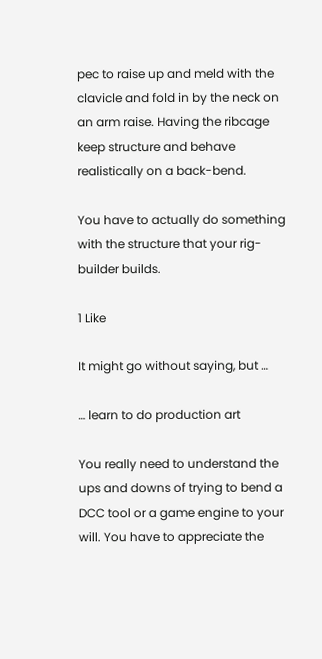pec to raise up and meld with the clavicle and fold in by the neck on an arm raise. Having the ribcage keep structure and behave realistically on a back-bend.

You have to actually do something with the structure that your rig-builder builds.

1 Like

It might go without saying, but …

… learn to do production art

You really need to understand the ups and downs of trying to bend a DCC tool or a game engine to your will. You have to appreciate the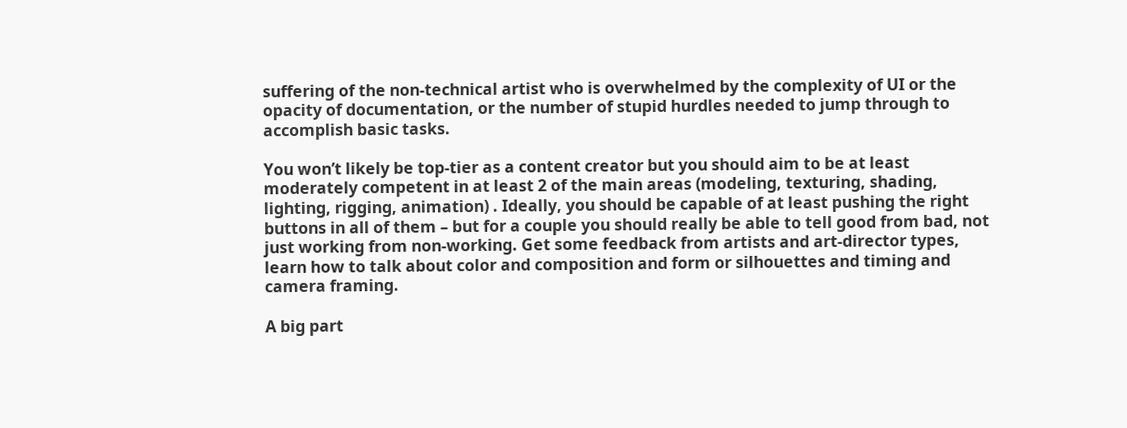suffering of the non-technical artist who is overwhelmed by the complexity of UI or the opacity of documentation, or the number of stupid hurdles needed to jump through to accomplish basic tasks.

You won’t likely be top-tier as a content creator but you should aim to be at least moderately competent in at least 2 of the main areas (modeling, texturing, shading, lighting, rigging, animation) . Ideally, you should be capable of at least pushing the right buttons in all of them – but for a couple you should really be able to tell good from bad, not just working from non-working. Get some feedback from artists and art-director types, learn how to talk about color and composition and form or silhouettes and timing and camera framing.

A big part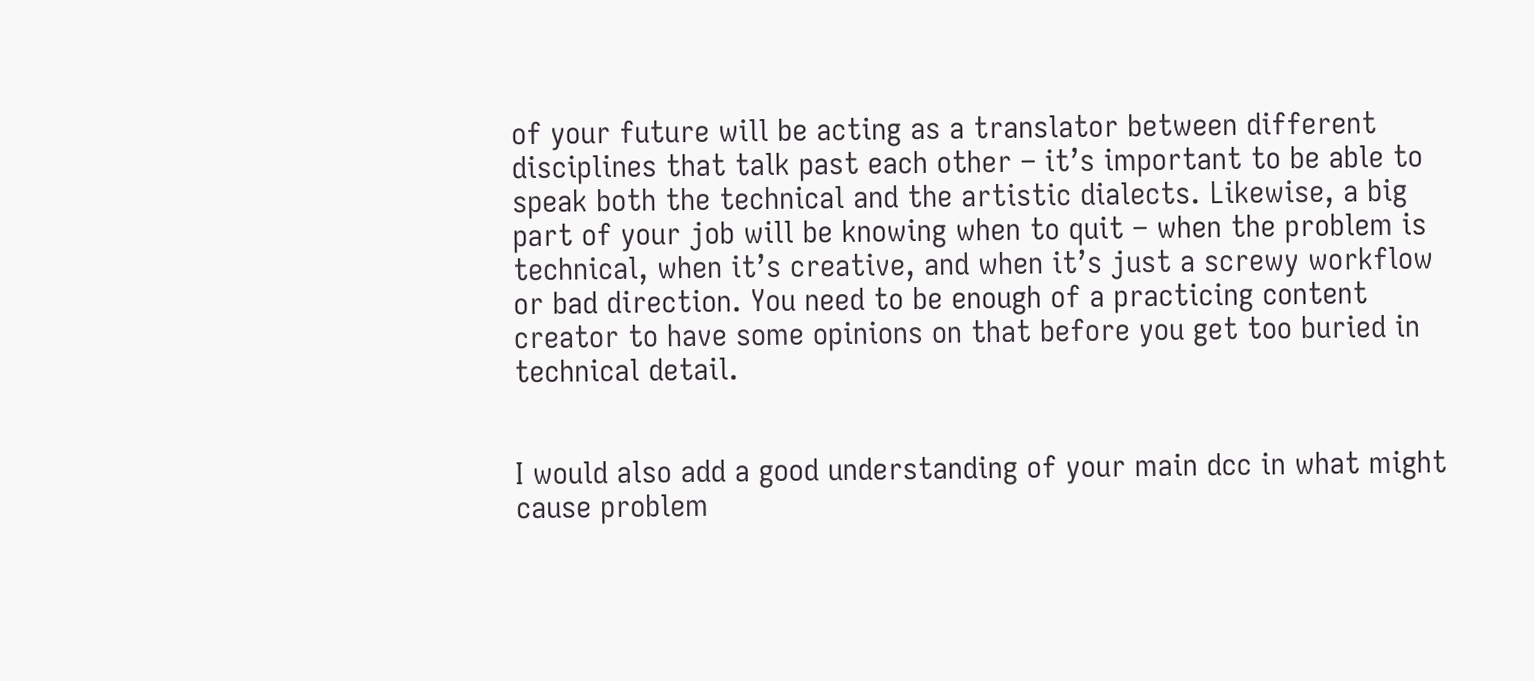of your future will be acting as a translator between different disciplines that talk past each other – it’s important to be able to speak both the technical and the artistic dialects. Likewise, a big part of your job will be knowing when to quit – when the problem is technical, when it’s creative, and when it’s just a screwy workflow or bad direction. You need to be enough of a practicing content creator to have some opinions on that before you get too buried in technical detail.


I would also add a good understanding of your main dcc in what might cause problem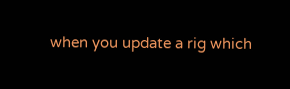when you update a rig which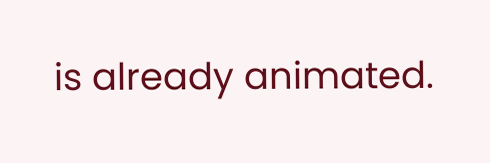is already animated.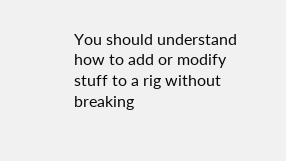You should understand how to add or modify stuff to a rig without breaking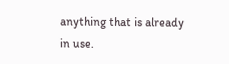anything that is already in use.